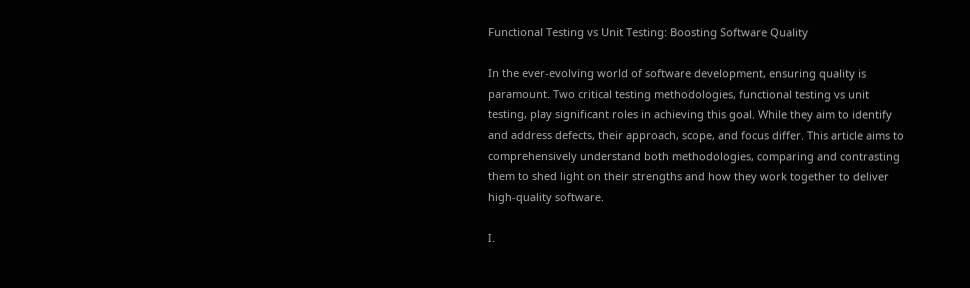Functional Testing vs Unit Testing: Boosting Software Quality

In the ever-evolving world of software development, ensuring quality is paramount. Two critical testing methodologies, functional testing vs unit testing, play significant roles in achieving this goal. While they aim to identify and address defects, their approach, scope, and focus differ. This article aims to comprehensively understand both methodologies, comparing and contrasting them to shed light on their strengths and how they work together to deliver high-quality software.

I.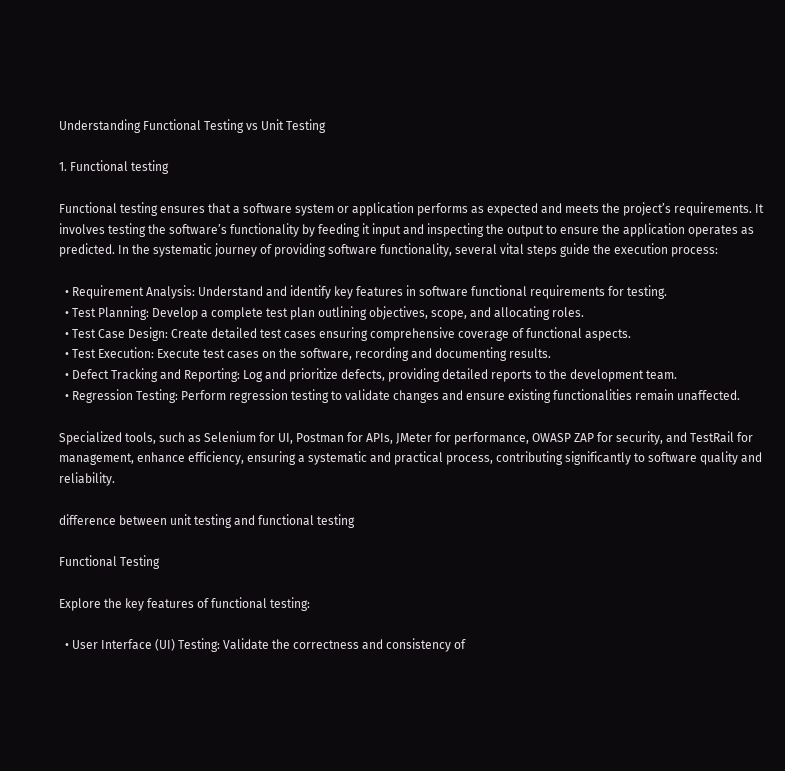Understanding Functional Testing vs Unit Testing

1. Functional testing

Functional testing ensures that a software system or application performs as expected and meets the project’s requirements. It involves testing the software’s functionality by feeding it input and inspecting the output to ensure the application operates as predicted. In the systematic journey of providing software functionality, several vital steps guide the execution process:

  • Requirement Analysis: Understand and identify key features in software functional requirements for testing.
  • Test Planning: Develop a complete test plan outlining objectives, scope, and allocating roles.
  • Test Case Design: Create detailed test cases ensuring comprehensive coverage of functional aspects.
  • Test Execution: Execute test cases on the software, recording and documenting results.
  • Defect Tracking and Reporting: Log and prioritize defects, providing detailed reports to the development team.
  • Regression Testing: Perform regression testing to validate changes and ensure existing functionalities remain unaffected.

Specialized tools, such as Selenium for UI, Postman for APIs, JMeter for performance, OWASP ZAP for security, and TestRail for management, enhance efficiency, ensuring a systematic and practical process, contributing significantly to software quality and reliability.

difference between unit testing and functional testing

Functional Testing

Explore the key features of functional testing:

  • User Interface (UI) Testing: Validate the correctness and consistency of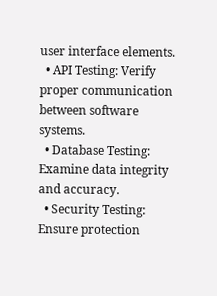user interface elements.
  • API Testing: Verify proper communication between software systems.
  • Database Testing: Examine data integrity and accuracy.
  • Security Testing: Ensure protection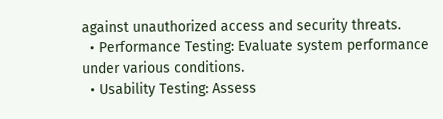against unauthorized access and security threats.
  • Performance Testing: Evaluate system performance under various conditions.
  • Usability Testing: Assess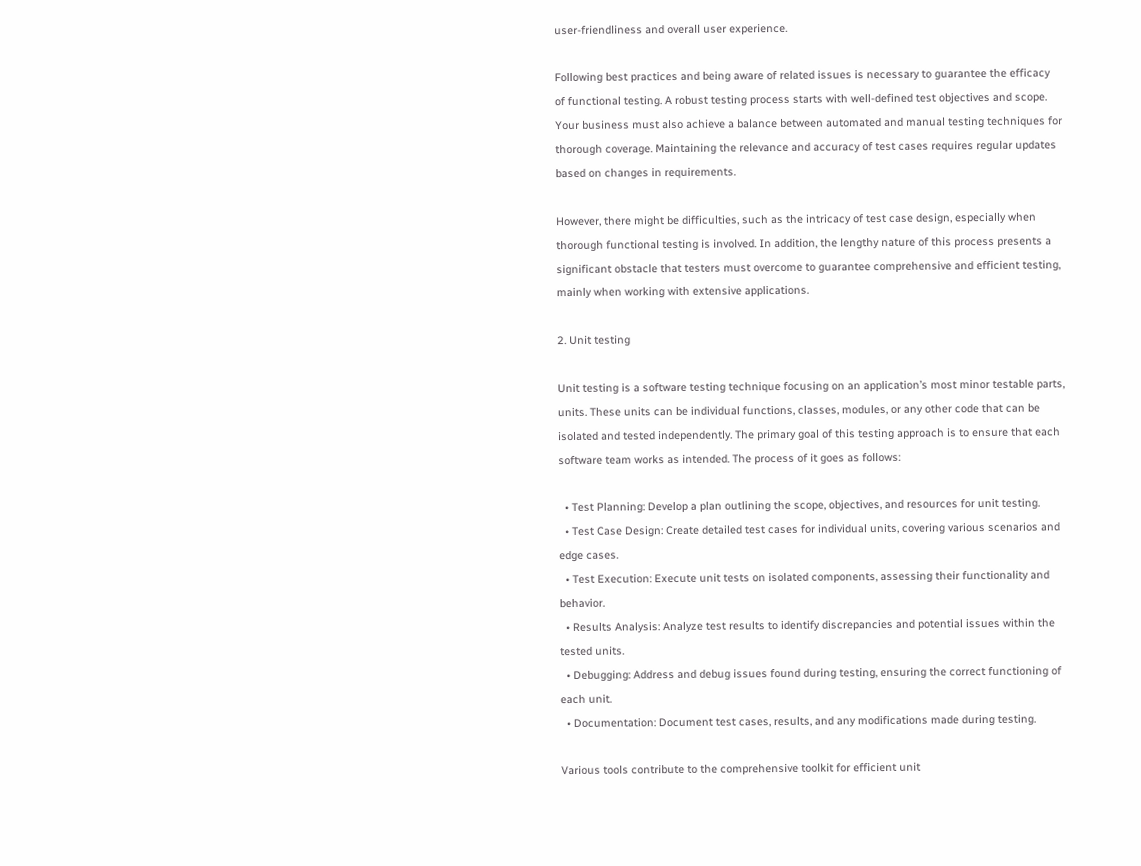user-friendliness and overall user experience.

Following best practices and being aware of related issues is necessary to guarantee the efficacy of functional testing. A robust testing process starts with well-defined test objectives and scope. Your business must also achieve a balance between automated and manual testing techniques for thorough coverage. Maintaining the relevance and accuracy of test cases requires regular updates based on changes in requirements.

However, there might be difficulties, such as the intricacy of test case design, especially when thorough functional testing is involved. In addition, the lengthy nature of this process presents a significant obstacle that testers must overcome to guarantee comprehensive and efficient testing, mainly when working with extensive applications.

2. Unit testing

Unit testing is a software testing technique focusing on an application’s most minor testable parts, units. These units can be individual functions, classes, modules, or any other code that can be isolated and tested independently. The primary goal of this testing approach is to ensure that each software team works as intended. The process of it goes as follows:

  • Test Planning: Develop a plan outlining the scope, objectives, and resources for unit testing.
  • Test Case Design: Create detailed test cases for individual units, covering various scenarios and edge cases.
  • Test Execution: Execute unit tests on isolated components, assessing their functionality and behavior.
  • Results Analysis: Analyze test results to identify discrepancies and potential issues within the tested units.
  • Debugging: Address and debug issues found during testing, ensuring the correct functioning of each unit.
  • Documentation: Document test cases, results, and any modifications made during testing.

Various tools contribute to the comprehensive toolkit for efficient unit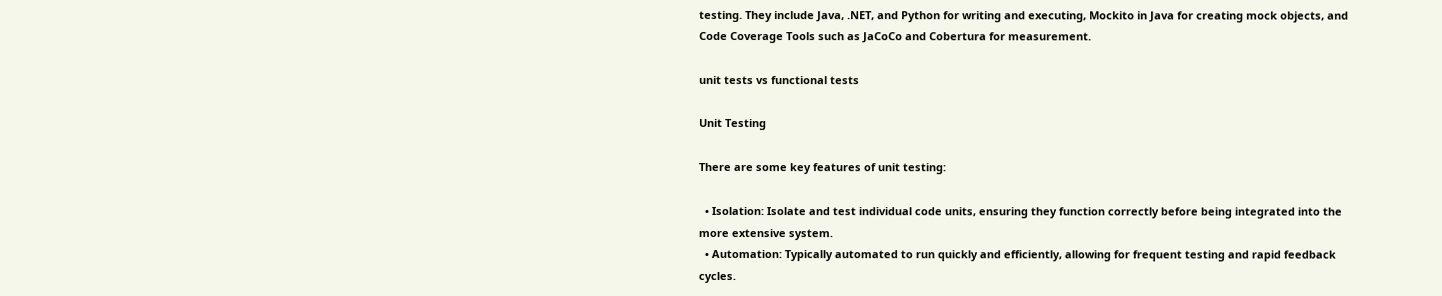testing. They include Java, .NET, and Python for writing and executing, Mockito in Java for creating mock objects, and Code Coverage Tools such as JaCoCo and Cobertura for measurement.

unit tests vs functional tests

Unit Testing

There are some key features of unit testing:

  • Isolation: Isolate and test individual code units, ensuring they function correctly before being integrated into the more extensive system.
  • Automation: Typically automated to run quickly and efficiently, allowing for frequent testing and rapid feedback cycles.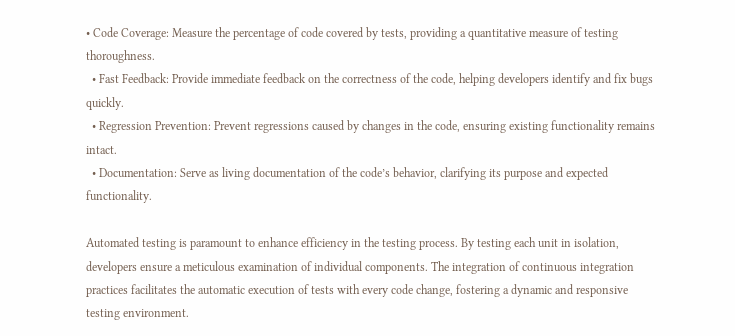• Code Coverage: Measure the percentage of code covered by tests, providing a quantitative measure of testing thoroughness.
  • Fast Feedback: Provide immediate feedback on the correctness of the code, helping developers identify and fix bugs quickly.
  • Regression Prevention: Prevent regressions caused by changes in the code, ensuring existing functionality remains intact.
  • Documentation: Serve as living documentation of the code’s behavior, clarifying its purpose and expected functionality.

Automated testing is paramount to enhance efficiency in the testing process. By testing each unit in isolation, developers ensure a meticulous examination of individual components. The integration of continuous integration practices facilitates the automatic execution of tests with every code change, fostering a dynamic and responsive testing environment.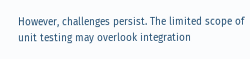However, challenges persist. The limited scope of unit testing may overlook integration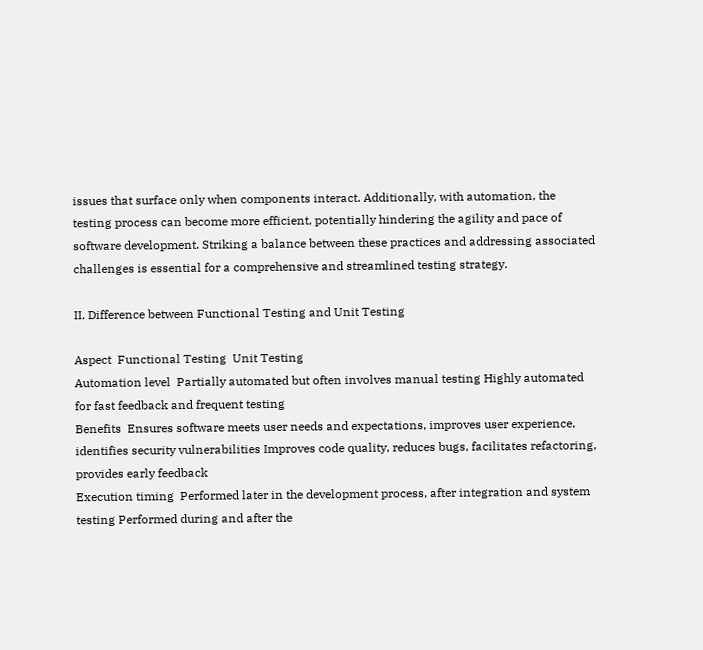issues that surface only when components interact. Additionally, with automation, the testing process can become more efficient, potentially hindering the agility and pace of software development. Striking a balance between these practices and addressing associated challenges is essential for a comprehensive and streamlined testing strategy.

II. Difference between Functional Testing and Unit Testing

Aspect  Functional Testing  Unit Testing
Automation level  Partially automated but often involves manual testing Highly automated for fast feedback and frequent testing
Benefits  Ensures software meets user needs and expectations, improves user experience, identifies security vulnerabilities Improves code quality, reduces bugs, facilitates refactoring, provides early feedback
Execution timing  Performed later in the development process, after integration and system testing Performed during and after the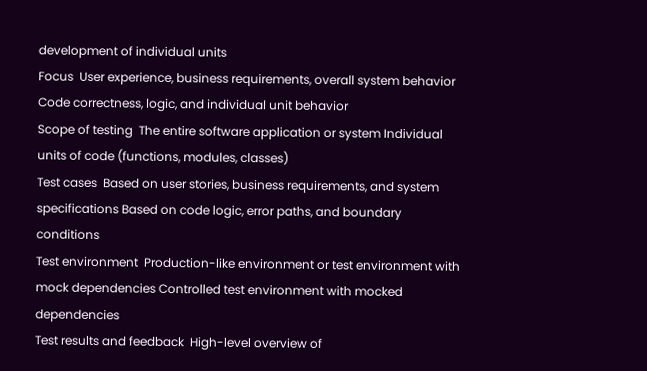development of individual units
Focus  User experience, business requirements, overall system behavior Code correctness, logic, and individual unit behavior
Scope of testing  The entire software application or system Individual units of code (functions, modules, classes)
Test cases  Based on user stories, business requirements, and system specifications Based on code logic, error paths, and boundary conditions
Test environment  Production-like environment or test environment with mock dependencies Controlled test environment with mocked dependencies
Test results and feedback  High-level overview of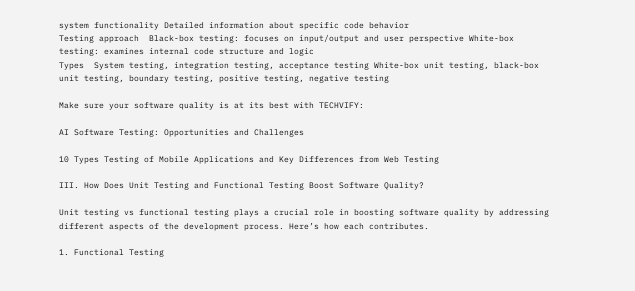system functionality Detailed information about specific code behavior
Testing approach  Black-box testing: focuses on input/output and user perspective White-box testing: examines internal code structure and logic
Types  System testing, integration testing, acceptance testing White-box unit testing, black-box unit testing, boundary testing, positive testing, negative testing

Make sure your software quality is at its best with TECHVIFY:

AI Software Testing: Opportunities and Challenges

10 Types Testing of Mobile Applications and Key Differences from Web Testing

III. How Does Unit Testing and Functional Testing Boost Software Quality?

Unit testing vs functional testing plays a crucial role in boosting software quality by addressing different aspects of the development process. Here’s how each contributes.

1. Functional Testing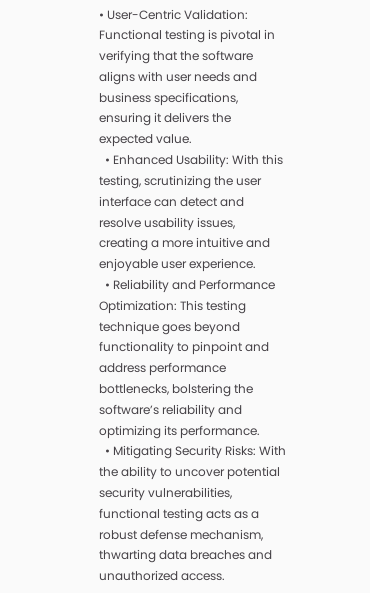• User-Centric Validation: Functional testing is pivotal in verifying that the software aligns with user needs and business specifications, ensuring it delivers the expected value.
  • Enhanced Usability: With this testing, scrutinizing the user interface can detect and resolve usability issues, creating a more intuitive and enjoyable user experience.
  • Reliability and Performance Optimization: This testing technique goes beyond functionality to pinpoint and address performance bottlenecks, bolstering the software’s reliability and optimizing its performance.
  • Mitigating Security Risks: With the ability to uncover potential security vulnerabilities, functional testing acts as a robust defense mechanism, thwarting data breaches and unauthorized access.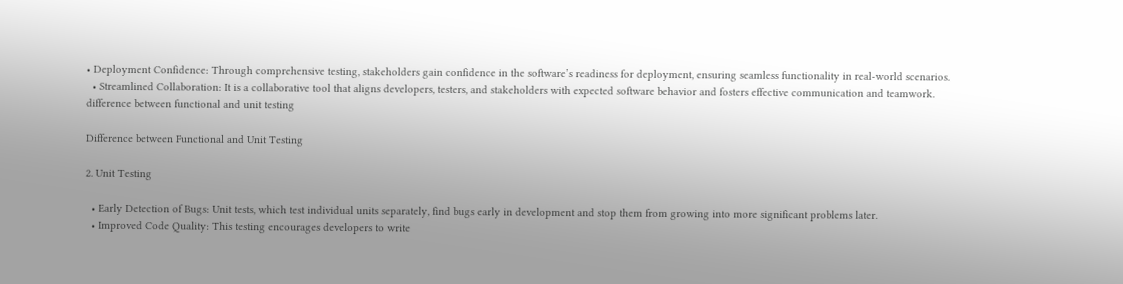• Deployment Confidence: Through comprehensive testing, stakeholders gain confidence in the software’s readiness for deployment, ensuring seamless functionality in real-world scenarios.
  • Streamlined Collaboration: It is a collaborative tool that aligns developers, testers, and stakeholders with expected software behavior and fosters effective communication and teamwork.
difference between functional and unit testing

Difference between Functional and Unit Testing

2. Unit Testing

  • Early Detection of Bugs: Unit tests, which test individual units separately, find bugs early in development and stop them from growing into more significant problems later.
  • Improved Code Quality: This testing encourages developers to write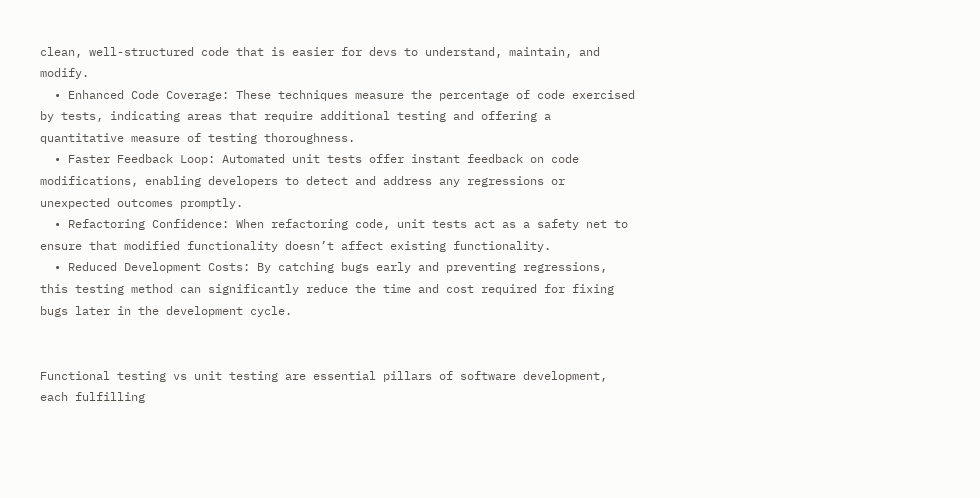clean, well-structured code that is easier for devs to understand, maintain, and modify.
  • Enhanced Code Coverage: These techniques measure the percentage of code exercised by tests, indicating areas that require additional testing and offering a quantitative measure of testing thoroughness.
  • Faster Feedback Loop: Automated unit tests offer instant feedback on code modifications, enabling developers to detect and address any regressions or unexpected outcomes promptly.
  • Refactoring Confidence: When refactoring code, unit tests act as a safety net to ensure that modified functionality doesn’t affect existing functionality.
  • Reduced Development Costs: By catching bugs early and preventing regressions, this testing method can significantly reduce the time and cost required for fixing bugs later in the development cycle.


Functional testing vs unit testing are essential pillars of software development, each fulfilling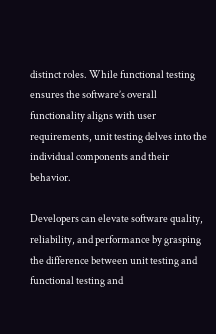distinct roles. While functional testing ensures the software’s overall functionality aligns with user requirements, unit testing delves into the individual components and their behavior.

Developers can elevate software quality, reliability, and performance by grasping the difference between unit testing and functional testing and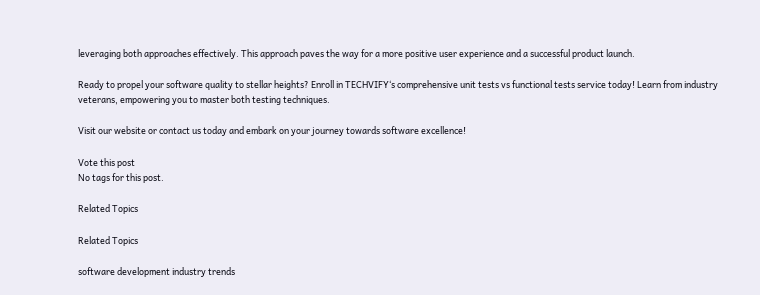leveraging both approaches effectively. This approach paves the way for a more positive user experience and a successful product launch.

Ready to propel your software quality to stellar heights? Enroll in TECHVIFY‘s comprehensive unit tests vs functional tests service today! Learn from industry veterans, empowering you to master both testing techniques.

Visit our website or contact us today and embark on your journey towards software excellence!

Vote this post
No tags for this post.

Related Topics

Related Topics

software development industry trends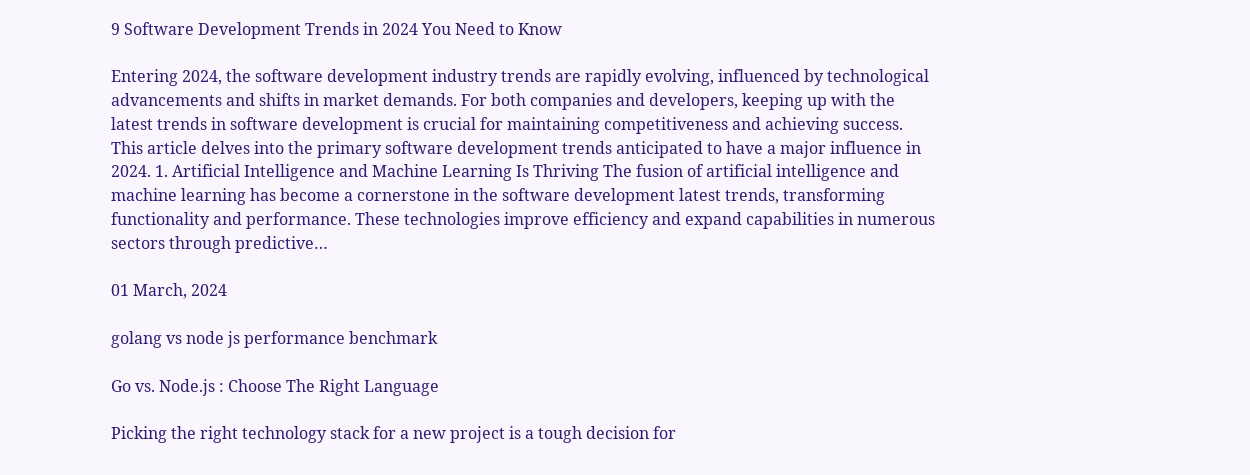9 Software Development Trends in 2024 You Need to Know

Entering 2024, the software development industry trends are rapidly evolving, influenced by technological advancements and shifts in market demands. For both companies and developers, keeping up with the latest trends in software development is crucial for maintaining competitiveness and achieving success. This article delves into the primary software development trends anticipated to have a major influence in 2024. 1. Artificial Intelligence and Machine Learning Is Thriving The fusion of artificial intelligence and machine learning has become a cornerstone in the software development latest trends, transforming functionality and performance. These technologies improve efficiency and expand capabilities in numerous sectors through predictive…

01 March, 2024

golang vs node js performance benchmark

Go vs. Node.js : Choose The Right Language

Picking the right technology stack for a new project is a tough decision for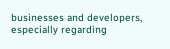businesses and developers, especially regarding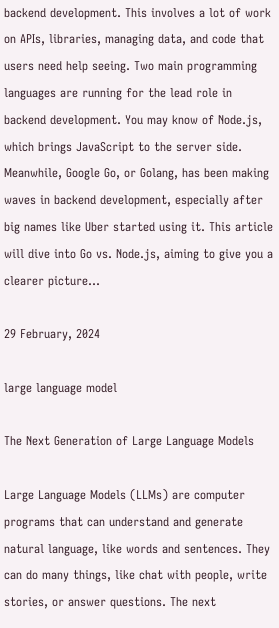backend development. This involves a lot of work on APIs, libraries, managing data, and code that users need help seeing. Two main programming languages are running for the lead role in backend development. You may know of Node.js, which brings JavaScript to the server side. Meanwhile, Google Go, or Golang, has been making waves in backend development, especially after big names like Uber started using it. This article will dive into Go vs. Node.js, aiming to give you a clearer picture…

29 February, 2024

large language model

The Next Generation of Large Language Models

Large Language Models (LLMs) are computer programs that can understand and generate natural language, like words and sentences. They can do many things, like chat with people, write stories, or answer questions. The next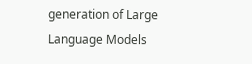generation of Large Language Models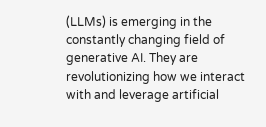(LLMs) is emerging in the constantly changing field of generative AI. They are revolutionizing how we interact with and leverage artificial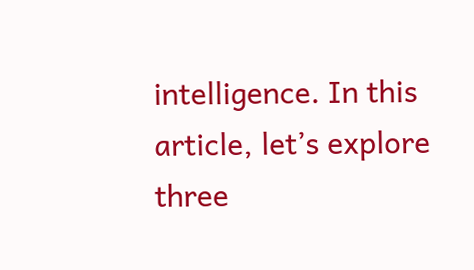intelligence. In this article, let’s explore three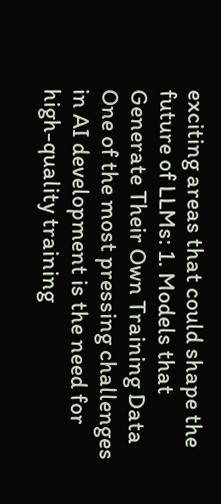exciting areas that could shape the future of LLMs: 1. Models that Generate Their Own Training Data One of the most pressing challenges in AI development is the need for high-quality training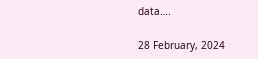data….

28 February, 2024